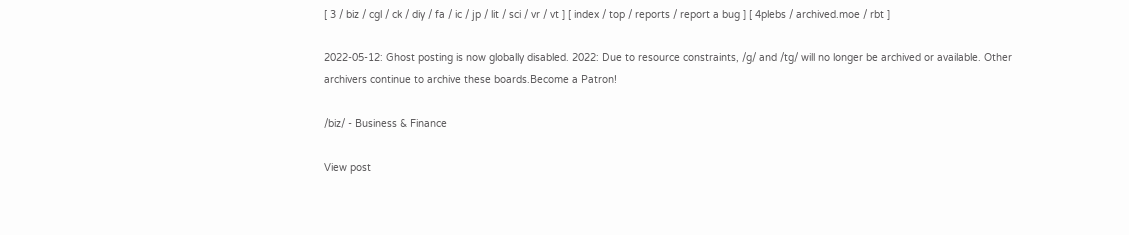[ 3 / biz / cgl / ck / diy / fa / ic / jp / lit / sci / vr / vt ] [ index / top / reports / report a bug ] [ 4plebs / archived.moe / rbt ]

2022-05-12: Ghost posting is now globally disabled. 2022: Due to resource constraints, /g/ and /tg/ will no longer be archived or available. Other archivers continue to archive these boards.Become a Patron!

/biz/ - Business & Finance

View post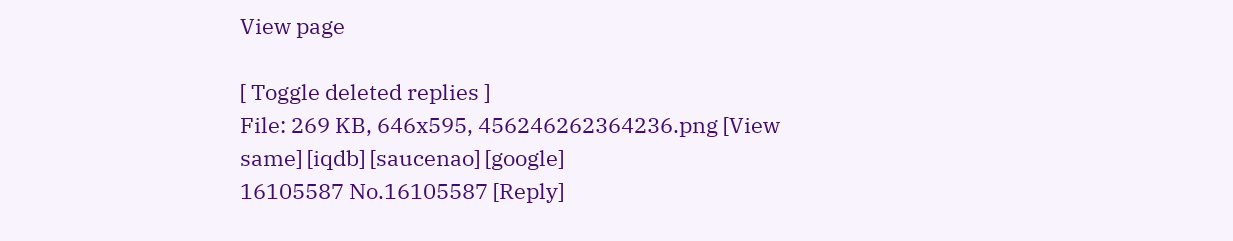View page

[ Toggle deleted replies ]
File: 269 KB, 646x595, 456246262364236.png [View same] [iqdb] [saucenao] [google]
16105587 No.16105587 [Reply]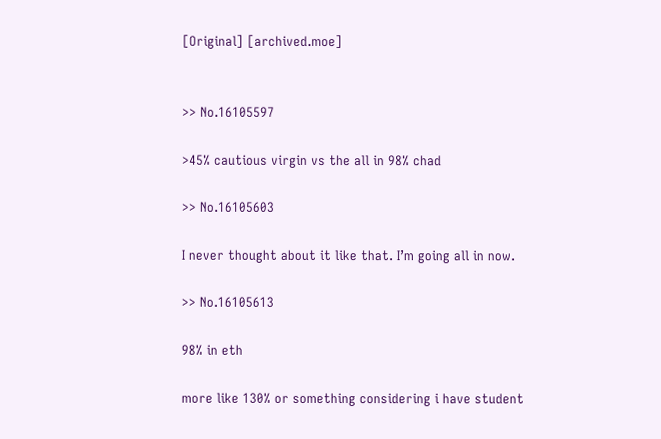[Original] [archived.moe]


>> No.16105597

>45% cautious virgin vs the all in 98% chad

>> No.16105603

I never thought about it like that. I’m going all in now.

>> No.16105613

98% in eth

more like 130% or something considering i have student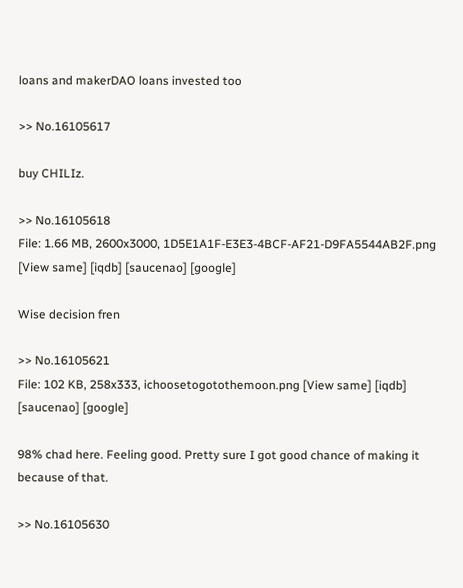loans and makerDAO loans invested too

>> No.16105617

buy CHILIz.

>> No.16105618
File: 1.66 MB, 2600x3000, 1D5E1A1F-E3E3-4BCF-AF21-D9FA5544AB2F.png [View same] [iqdb] [saucenao] [google]

Wise decision fren

>> No.16105621
File: 102 KB, 258x333, ichoosetogotothemoon.png [View same] [iqdb] [saucenao] [google]

98% chad here. Feeling good. Pretty sure I got good chance of making it because of that.

>> No.16105630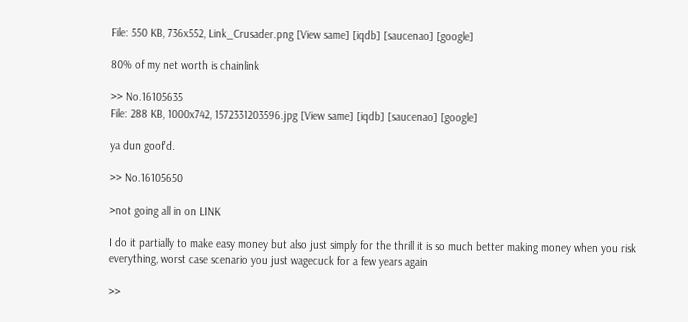File: 550 KB, 736x552, Link_Crusader.png [View same] [iqdb] [saucenao] [google]

80% of my net worth is chainlink

>> No.16105635
File: 288 KB, 1000x742, 1572331203596.jpg [View same] [iqdb] [saucenao] [google]

ya dun goof'd.

>> No.16105650

>not going all in on LINK

I do it partially to make easy money but also just simply for the thrill it is so much better making money when you risk everything, worst case scenario you just wagecuck for a few years again

>>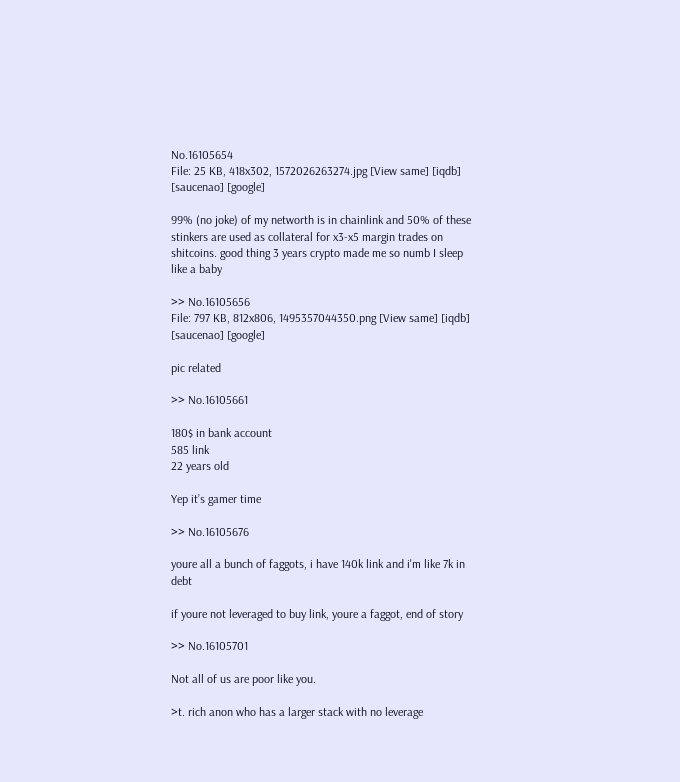No.16105654
File: 25 KB, 418x302, 1572026263274.jpg [View same] [iqdb] [saucenao] [google]

99% (no joke) of my networth is in chainlink and 50% of these stinkers are used as collateral for x3-x5 margin trades on shitcoins. good thing 3 years crypto made me so numb I sleep like a baby

>> No.16105656
File: 797 KB, 812x806, 1495357044350.png [View same] [iqdb] [saucenao] [google]

pic related

>> No.16105661

180$ in bank account
585 link
22 years old

Yep it’s gamer time

>> No.16105676

youre all a bunch of faggots, i have 140k link and i'm like 7k in debt

if youre not leveraged to buy link, youre a faggot, end of story

>> No.16105701

Not all of us are poor like you.

>t. rich anon who has a larger stack with no leverage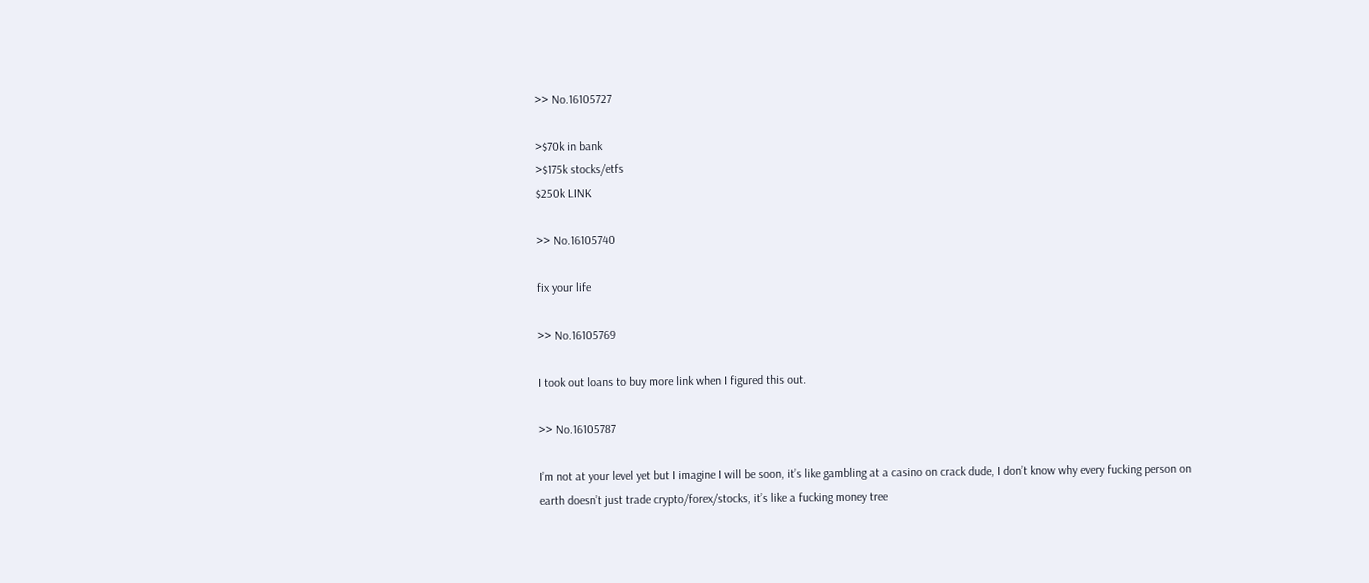>> No.16105727

>$70k in bank
>$175k stocks/etfs
$250k LINK

>> No.16105740

fix your life

>> No.16105769

I took out loans to buy more link when I figured this out.

>> No.16105787

I’m not at your level yet but I imagine I will be soon, it’s like gambling at a casino on crack dude, I don’t know why every fucking person on earth doesn’t just trade crypto/forex/stocks, it’s like a fucking money tree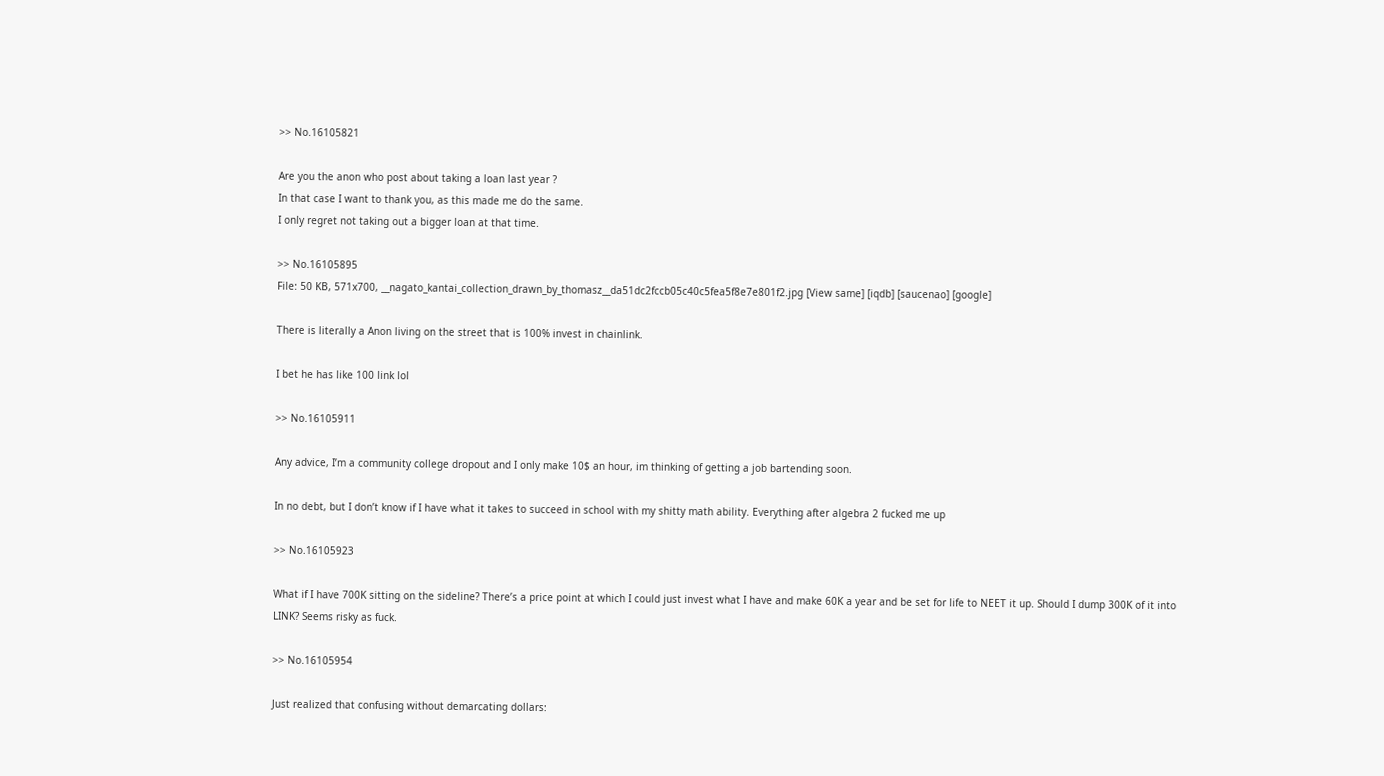>> No.16105821

Are you the anon who post about taking a loan last year ?
In that case I want to thank you, as this made me do the same.
I only regret not taking out a bigger loan at that time.

>> No.16105895
File: 50 KB, 571x700, __nagato_kantai_collection_drawn_by_thomasz__da51dc2fccb05c40c5fea5f8e7e801f2.jpg [View same] [iqdb] [saucenao] [google]

There is literally a Anon living on the street that is 100% invest in chainlink.

I bet he has like 100 link lol

>> No.16105911

Any advice, I’m a community college dropout and I only make 10$ an hour, im thinking of getting a job bartending soon.

In no debt, but I don’t know if I have what it takes to succeed in school with my shitty math ability. Everything after algebra 2 fucked me up

>> No.16105923

What if I have 700K sitting on the sideline? There’s a price point at which I could just invest what I have and make 60K a year and be set for life to NEET it up. Should I dump 300K of it into LINK? Seems risky as fuck.

>> No.16105954

Just realized that confusing without demarcating dollars: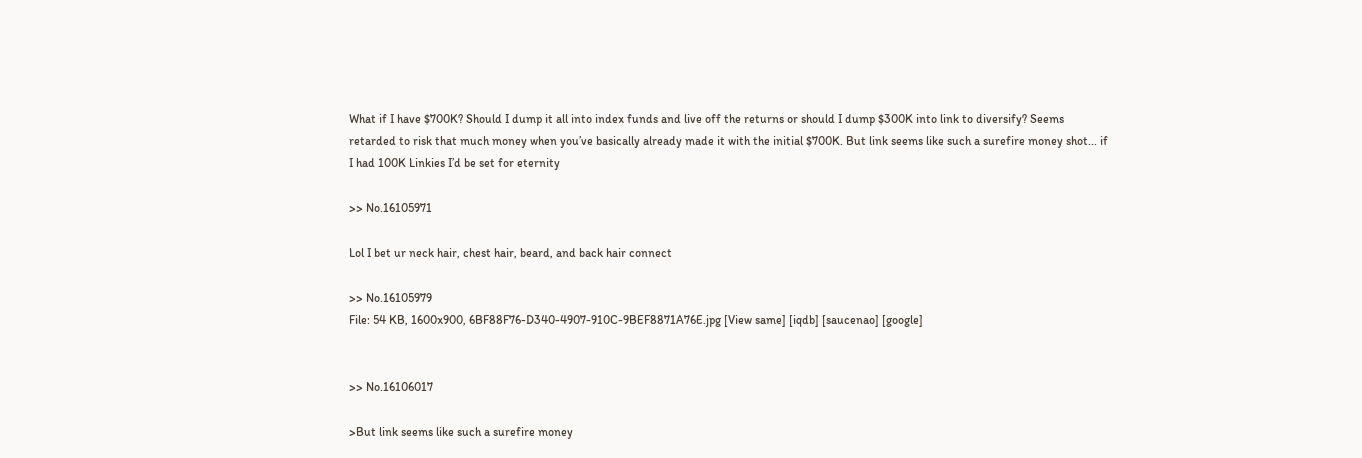What if I have $700K? Should I dump it all into index funds and live off the returns or should I dump $300K into link to diversify? Seems retarded to risk that much money when you’ve basically already made it with the initial $700K. But link seems like such a surefire money shot... if I had 100K Linkies I’d be set for eternity

>> No.16105971

Lol I bet ur neck hair, chest hair, beard, and back hair connect

>> No.16105979
File: 54 KB, 1600x900, 6BF88F76-D340-4907-910C-9BEF8871A76E.jpg [View same] [iqdb] [saucenao] [google]


>> No.16106017

>But link seems like such a surefire money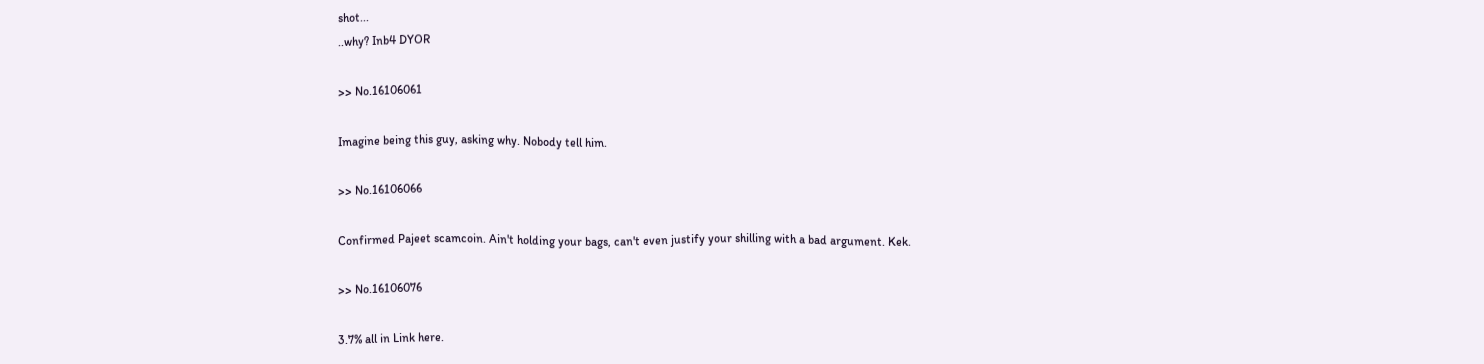shot...
..why? Inb4 DYOR

>> No.16106061

Imagine being this guy, asking why. Nobody tell him.

>> No.16106066

Confirmed Pajeet scamcoin. Ain't holding your bags, can't even justify your shilling with a bad argument. Kek.

>> No.16106076

3.7% all in Link here.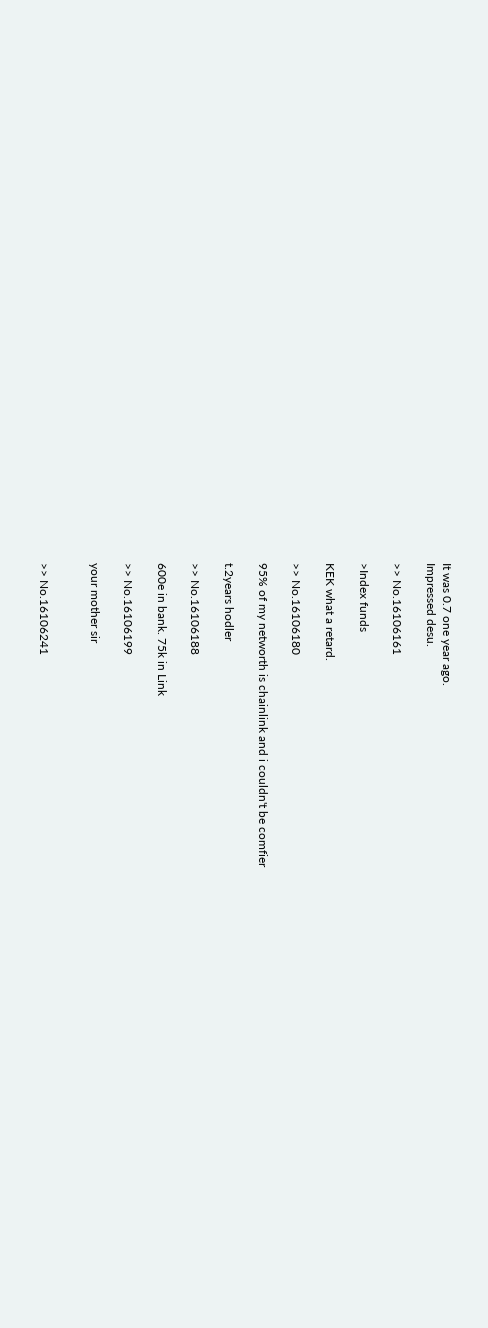It was 0.7 one year ago.
Impressed desu.

>> No.16106161

>Index funds

KEK what a retard.

>> No.16106180

95% of my networth is chainlink and i couldn't be comfier

t.2years hodler

>> No.16106188

600e in bank. 75k in Link

>> No.16106199

your mother sir


>> No.16106241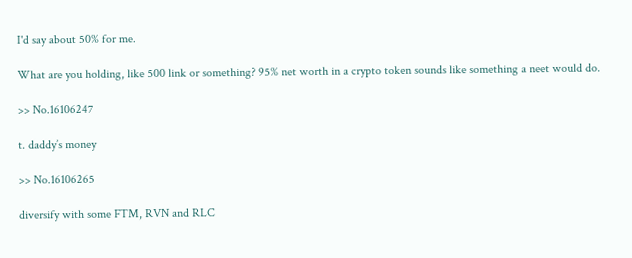I'd say about 50% for me.

What are you holding, like 500 link or something? 95% net worth in a crypto token sounds like something a neet would do.

>> No.16106247

t. daddy’s money

>> No.16106265

diversify with some FTM, RVN and RLC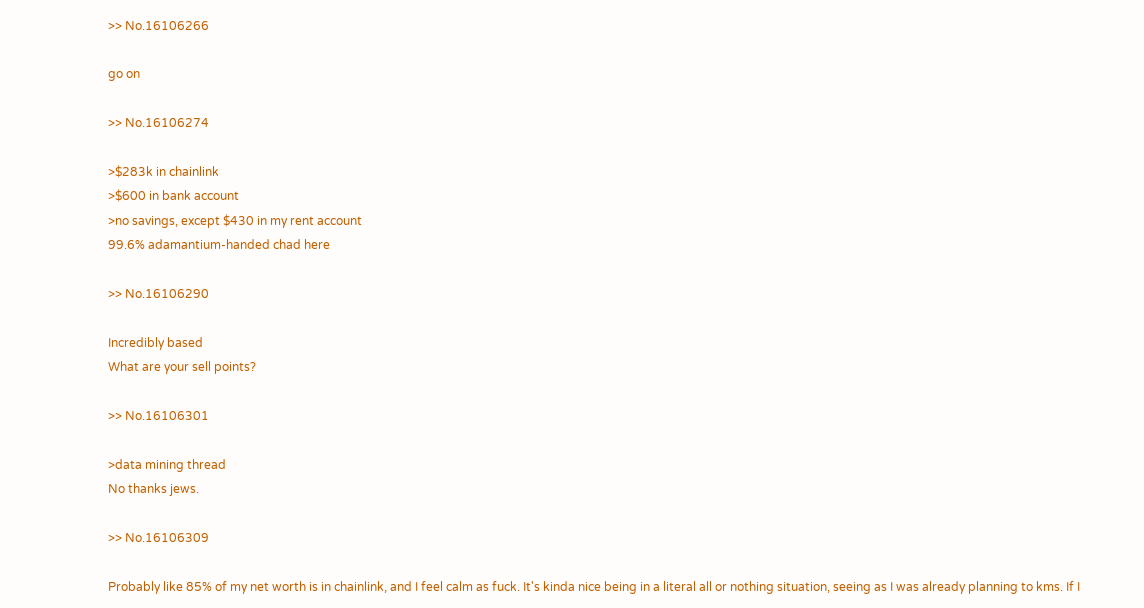>> No.16106266

go on

>> No.16106274

>$283k in chainlink
>$600 in bank account
>no savings, except $430 in my rent account
99.6% adamantium-handed chad here

>> No.16106290

Incredibly based
What are your sell points?

>> No.16106301

>data mining thread
No thanks jews.

>> No.16106309

Probably like 85% of my net worth is in chainlink, and I feel calm as fuck. It's kinda nice being in a literal all or nothing situation, seeing as I was already planning to kms. If I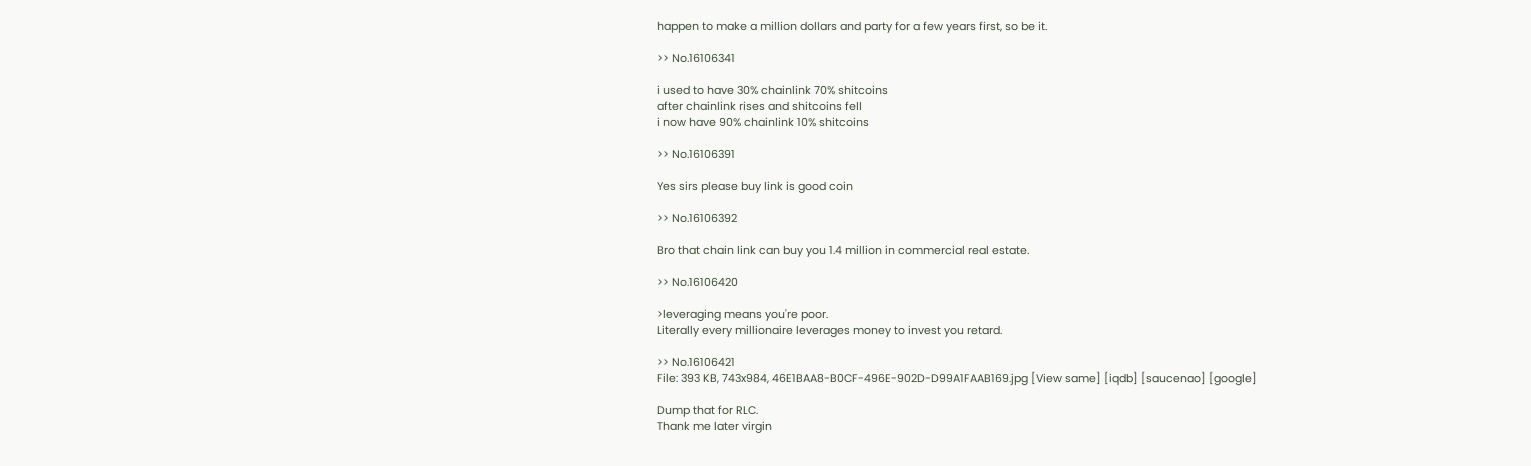happen to make a million dollars and party for a few years first, so be it.

>> No.16106341

i used to have 30% chainlink 70% shitcoins
after chainlink rises and shitcoins fell
i now have 90% chainlink 10% shitcoins

>> No.16106391

Yes sirs please buy link is good coin

>> No.16106392

Bro that chain link can buy you 1.4 million in commercial real estate.

>> No.16106420

>leveraging means you're poor.
Literally every millionaire leverages money to invest you retard.

>> No.16106421
File: 393 KB, 743x984, 46E1BAA8-B0CF-496E-902D-D99A1FAAB169.jpg [View same] [iqdb] [saucenao] [google]

Dump that for RLC.
Thank me later virgin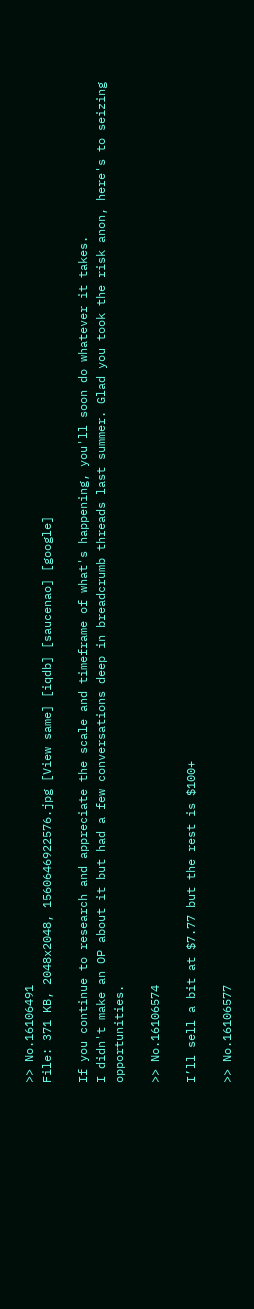>> No.16106491
File: 371 KB, 2048x2048, 1560646922576.jpg [View same] [iqdb] [saucenao] [google]

If you continue to research and appreciate the scale and timeframe of what's happening, you'll soon do whatever it takes.
I didn't make an OP about it but had a few conversations deep in breadcrumb threads last summer. Glad you took the risk anon, here's to seizing opportunities.

>> No.16106574

I’ll sell a bit at $7.77 but the rest is $100+

>> No.16106577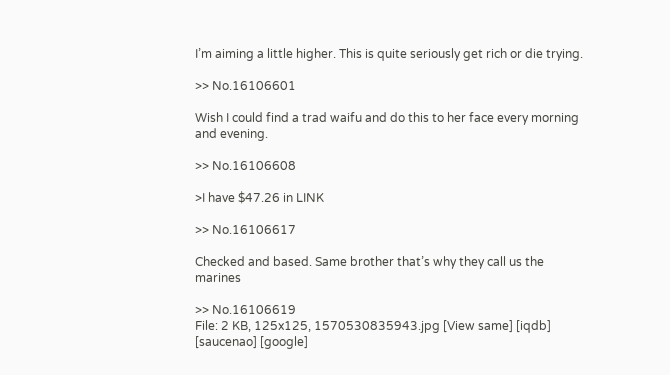I’m aiming a little higher. This is quite seriously get rich or die trying.

>> No.16106601

Wish I could find a trad waifu and do this to her face every morning and evening.

>> No.16106608

>I have $47.26 in LINK

>> No.16106617

Checked and based. Same brother that’s why they call us the marines

>> No.16106619
File: 2 KB, 125x125, 1570530835943.jpg [View same] [iqdb] [saucenao] [google]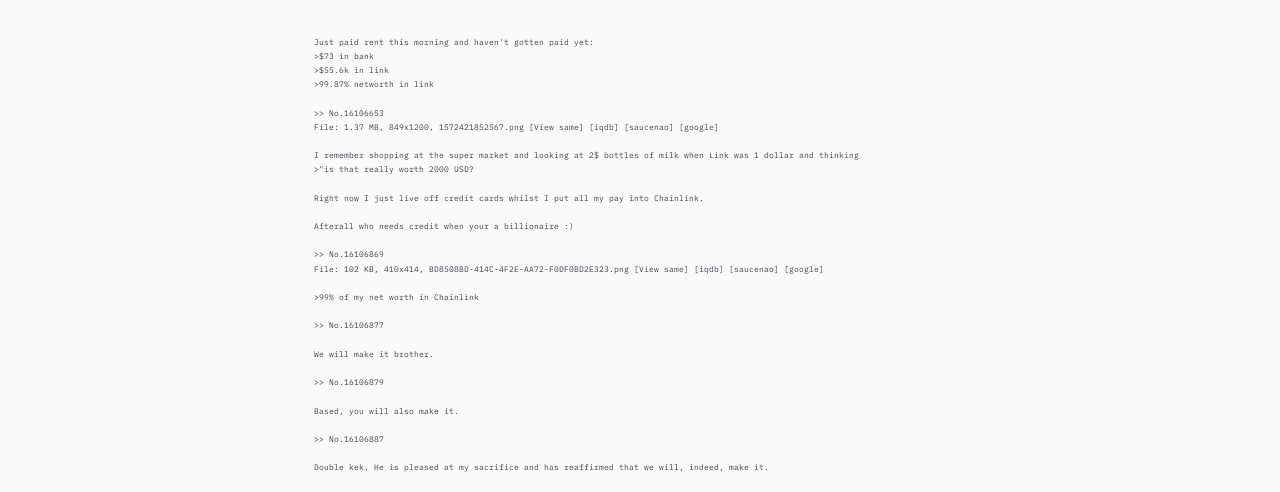Just paid rent this morning and haven't gotten paid yet:
>$73 in bank
>$55.6k in link
>99.87% networth in link

>> No.16106653
File: 1.37 MB, 849x1200, 1572421852567.png [View same] [iqdb] [saucenao] [google]

I remember shopping at the super market and looking at 2$ bottles of milk when Link was 1 dollar and thinking
>"is that really worth 2000 USD?

Right now I just live off credit cards whilst I put all my pay into Chainlink.

Afterall who needs credit when your a billionaire :)

>> No.16106869
File: 102 KB, 410x414, BD8508BD-414C-4F2E-AA72-F0DF0BD2E323.png [View same] [iqdb] [saucenao] [google]

>99% of my net worth in Chainlink

>> No.16106877

We will make it brother.

>> No.16106879

Based, you will also make it.

>> No.16106887

Double kek, He is pleased at my sacrifice and has reaffirmed that we will, indeed, make it.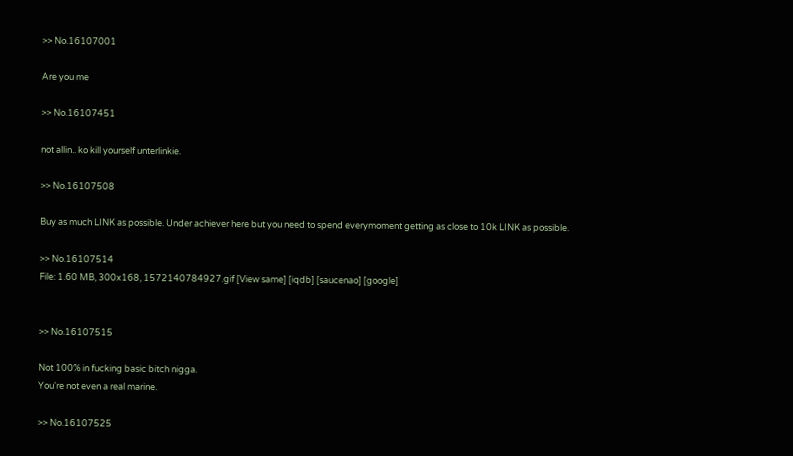>> No.16107001

Are you me

>> No.16107451

not allin.. ko kill yourself unterlinkie.

>> No.16107508

Buy as much LINK as possible. Under achiever here but you need to spend everymoment getting as close to 10k LINK as possible.

>> No.16107514
File: 1.60 MB, 300x168, 1572140784927.gif [View same] [iqdb] [saucenao] [google]


>> No.16107515

Not 100% in fucking basic bitch nigga.
You're not even a real marine.

>> No.16107525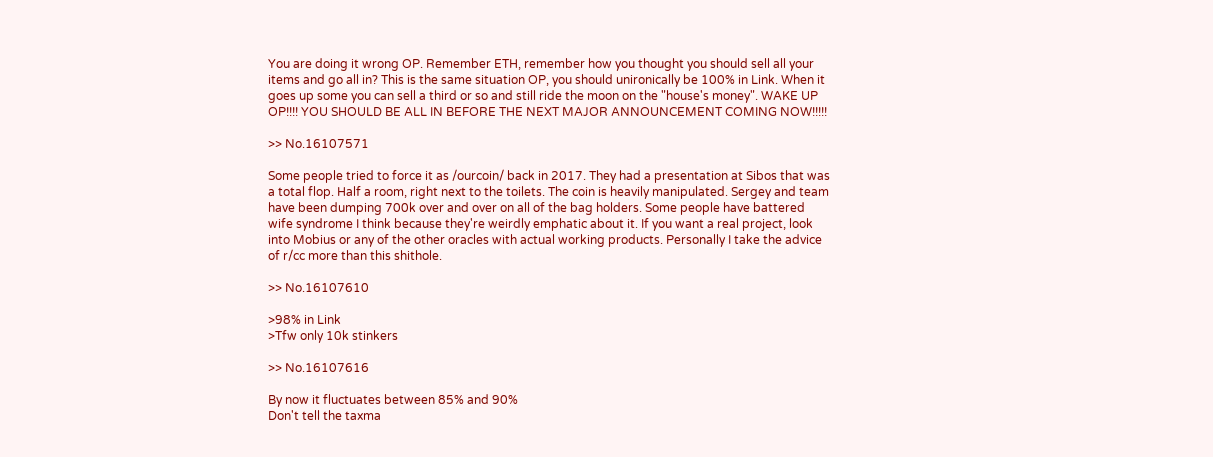You are doing it wrong OP. Remember ETH, remember how you thought you should sell all your items and go all in? This is the same situation OP, you should unironically be 100% in Link. When it goes up some you can sell a third or so and still ride the moon on the "house's money". WAKE UP OP!!!! YOU SHOULD BE ALL IN BEFORE THE NEXT MAJOR ANNOUNCEMENT COMING NOW!!!!!

>> No.16107571

Some people tried to force it as /ourcoin/ back in 2017. They had a presentation at Sibos that was a total flop. Half a room, right next to the toilets. The coin is heavily manipulated. Sergey and team have been dumping 700k over and over on all of the bag holders. Some people have battered wife syndrome I think because they're weirdly emphatic about it. If you want a real project, look into Mobius or any of the other oracles with actual working products. Personally I take the advice of r/cc more than this shithole.

>> No.16107610

>98% in Link
>Tfw only 10k stinkers

>> No.16107616

By now it fluctuates between 85% and 90%
Don't tell the taxma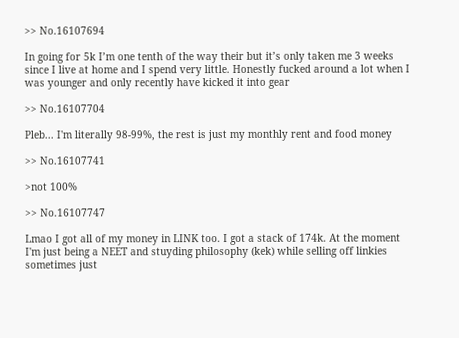>> No.16107694

In going for 5k I’m one tenth of the way their but it’s only taken me 3 weeks since I live at home and I spend very little. Honestly fucked around a lot when I was younger and only recently have kicked it into gear

>> No.16107704

Pleb... I'm literally 98-99%, the rest is just my monthly rent and food money

>> No.16107741

>not 100%

>> No.16107747

Lmao I got all of my money in LINK too. I got a stack of 174k. At the moment I'm just being a NEET and stuyding philosophy (kek) while selling off linkies sometimes just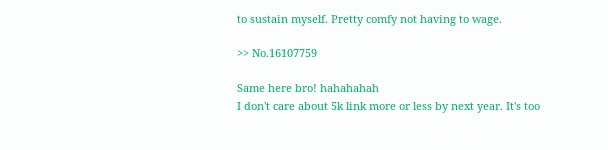to sustain myself. Pretty comfy not having to wage.

>> No.16107759

Same here bro! hahahahah
I don't care about 5k link more or less by next year. It's too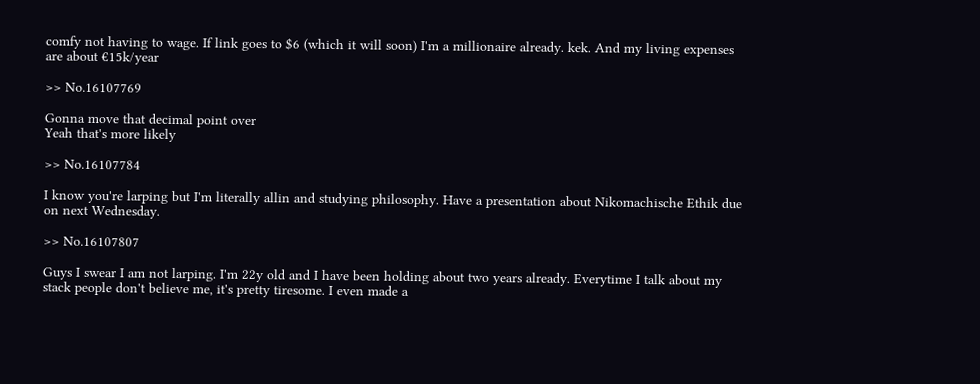comfy not having to wage. If link goes to $6 (which it will soon) I'm a millionaire already. kek. And my living expenses are about €15k/year

>> No.16107769

Gonna move that decimal point over
Yeah that's more likely

>> No.16107784

I know you're larping but I'm literally allin and studying philosophy. Have a presentation about Nikomachische Ethik due on next Wednesday.

>> No.16107807

Guys I swear I am not larping. I'm 22y old and I have been holding about two years already. Everytime I talk about my stack people don't believe me, it's pretty tiresome. I even made a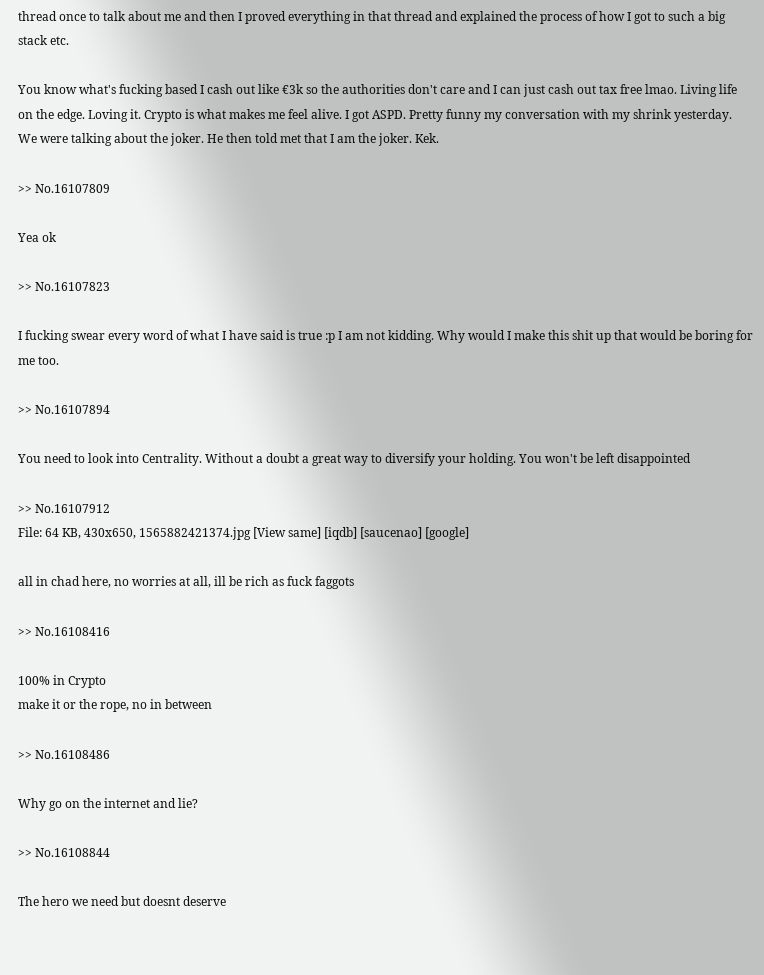thread once to talk about me and then I proved everything in that thread and explained the process of how I got to such a big stack etc.

You know what's fucking based I cash out like €3k so the authorities don't care and I can just cash out tax free lmao. Living life on the edge. Loving it. Crypto is what makes me feel alive. I got ASPD. Pretty funny my conversation with my shrink yesterday. We were talking about the joker. He then told met that I am the joker. Kek.

>> No.16107809

Yea ok

>> No.16107823

I fucking swear every word of what I have said is true :p I am not kidding. Why would I make this shit up that would be boring for me too.

>> No.16107894

You need to look into Centrality. Without a doubt a great way to diversify your holding. You won't be left disappointed

>> No.16107912
File: 64 KB, 430x650, 1565882421374.jpg [View same] [iqdb] [saucenao] [google]

all in chad here, no worries at all, ill be rich as fuck faggots

>> No.16108416

100% in Crypto
make it or the rope, no in between

>> No.16108486

Why go on the internet and lie?

>> No.16108844

The hero we need but doesnt deserve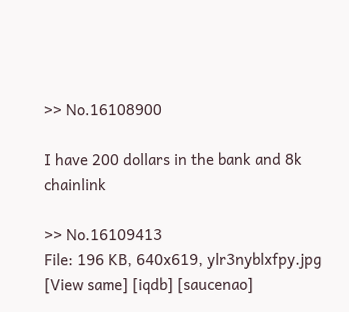>> No.16108900

I have 200 dollars in the bank and 8k chainlink

>> No.16109413
File: 196 KB, 640x619, ylr3nyblxfpy.jpg [View same] [iqdb] [saucenao]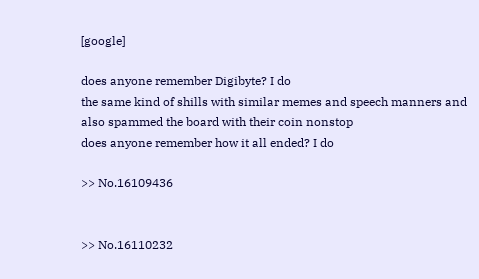[google]

does anyone remember Digibyte? I do
the same kind of shills with similar memes and speech manners and also spammed the board with their coin nonstop
does anyone remember how it all ended? I do

>> No.16109436


>> No.16110232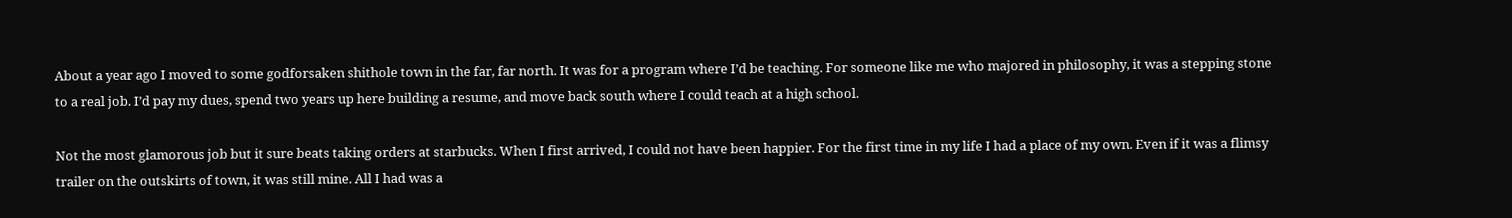About a year ago I moved to some godforsaken shithole town in the far, far north. It was for a program where I’d be teaching. For someone like me who majored in philosophy, it was a stepping stone to a real job. I’d pay my dues, spend two years up here building a resume, and move back south where I could teach at a high school.

Not the most glamorous job but it sure beats taking orders at starbucks. When I first arrived, I could not have been happier. For the first time in my life I had a place of my own. Even if it was a flimsy trailer on the outskirts of town, it was still mine. All I had was a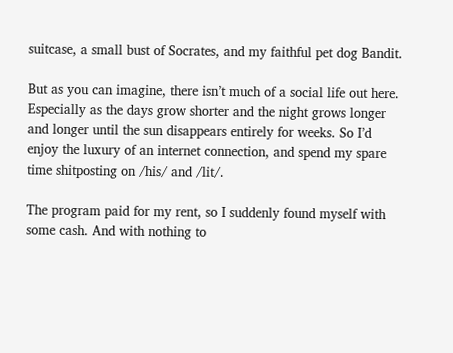suitcase, a small bust of Socrates, and my faithful pet dog Bandit.

But as you can imagine, there isn’t much of a social life out here. Especially as the days grow shorter and the night grows longer and longer until the sun disappears entirely for weeks. So I’d enjoy the luxury of an internet connection, and spend my spare time shitposting on /his/ and /lit/.

The program paid for my rent, so I suddenly found myself with some cash. And with nothing to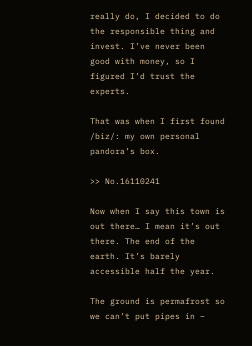really do, I decided to do the responsible thing and invest. I’ve never been good with money, so I figured I’d trust the experts.

That was when I first found /biz/: my own personal pandora’s box.

>> No.16110241

Now when I say this town is out there… I mean it’s out there. The end of the earth. It’s barely accessible half the year.

The ground is permafrost so we can’t put pipes in –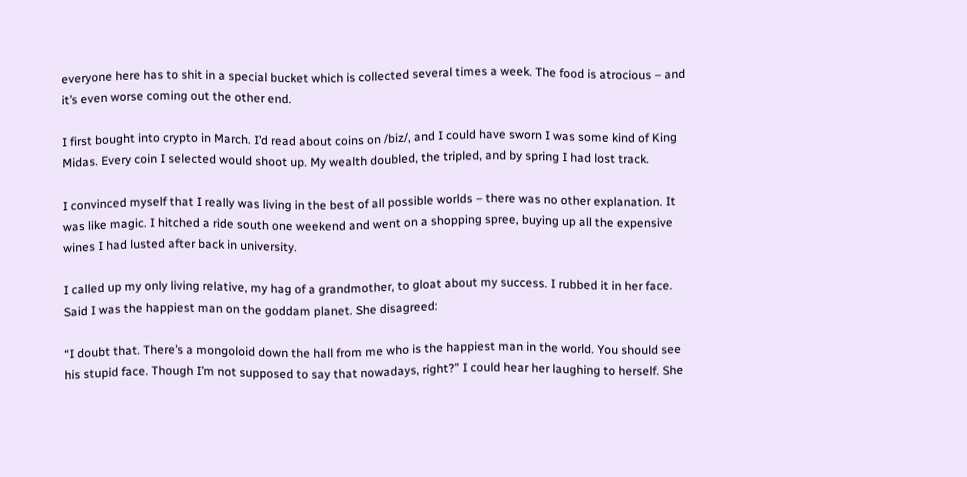everyone here has to shit in a special bucket which is collected several times a week. The food is atrocious – and it’s even worse coming out the other end.

I first bought into crypto in March. I’d read about coins on /biz/, and I could have sworn I was some kind of King Midas. Every coin I selected would shoot up. My wealth doubled, the tripled, and by spring I had lost track.

I convinced myself that I really was living in the best of all possible worlds – there was no other explanation. It was like magic. I hitched a ride south one weekend and went on a shopping spree, buying up all the expensive wines I had lusted after back in university.

I called up my only living relative, my hag of a grandmother, to gloat about my success. I rubbed it in her face. Said I was the happiest man on the goddam planet. She disagreed:

“I doubt that. There’s a mongoloid down the hall from me who is the happiest man in the world. You should see his stupid face. Though I’m not supposed to say that nowadays, right?” I could hear her laughing to herself. She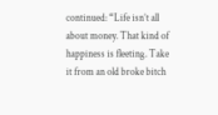continued: “Life isn’t all about money. That kind of happiness is fleeting. Take it from an old broke bitch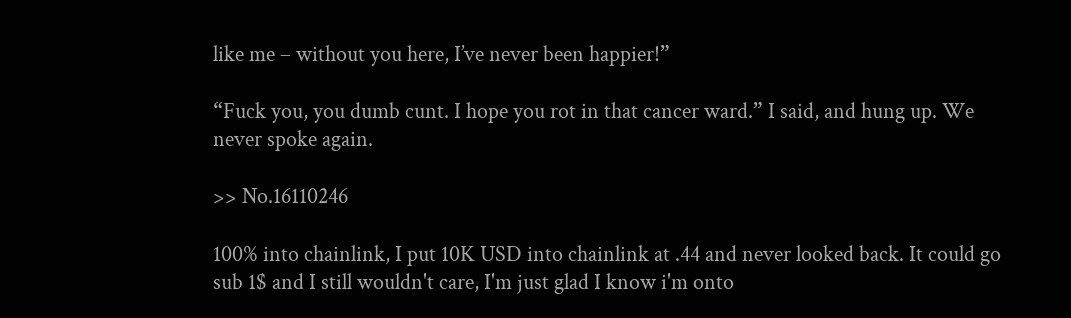like me – without you here, I’ve never been happier!”

“Fuck you, you dumb cunt. I hope you rot in that cancer ward.” I said, and hung up. We never spoke again.

>> No.16110246

100% into chainlink, I put 10K USD into chainlink at .44 and never looked back. It could go sub 1$ and I still wouldn't care, I'm just glad I know i'm onto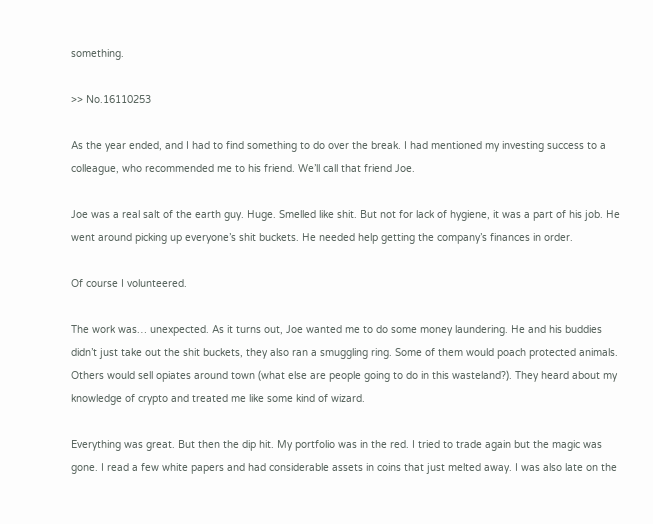something.

>> No.16110253

As the year ended, and I had to find something to do over the break. I had mentioned my investing success to a colleague, who recommended me to his friend. We’ll call that friend Joe.

Joe was a real salt of the earth guy. Huge. Smelled like shit. But not for lack of hygiene, it was a part of his job. He went around picking up everyone’s shit buckets. He needed help getting the company’s finances in order.

Of course I volunteered.

The work was… unexpected. As it turns out, Joe wanted me to do some money laundering. He and his buddies didn’t just take out the shit buckets, they also ran a smuggling ring. Some of them would poach protected animals. Others would sell opiates around town (what else are people going to do in this wasteland?). They heard about my knowledge of crypto and treated me like some kind of wizard.

Everything was great. But then the dip hit. My portfolio was in the red. I tried to trade again but the magic was gone. I read a few white papers and had considerable assets in coins that just melted away. I was also late on the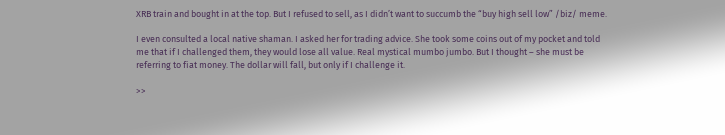XRB train and bought in at the top. But I refused to sell, as I didn’t want to succumb the “buy high sell low” /biz/ meme.

I even consulted a local native shaman. I asked her for trading advice. She took some coins out of my pocket and told me that if I challenged them, they would lose all value. Real mystical mumbo jumbo. But I thought – she must be referring to fiat money. The dollar will fall, but only if I challenge it.

>>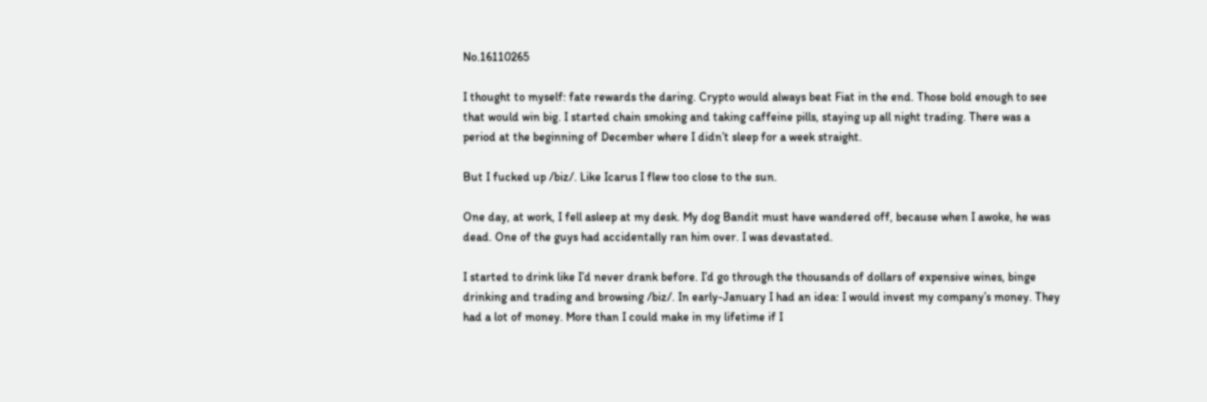No.16110265

I thought to myself: fate rewards the daring. Crypto would always beat Fiat in the end. Those bold enough to see that would win big. I started chain smoking and taking caffeine pills, staying up all night trading. There was a period at the beginning of December where I didn’t sleep for a week straight.

But I fucked up /biz/. Like Icarus I flew too close to the sun.

One day, at work, I fell asleep at my desk. My dog Bandit must have wandered off, because when I awoke, he was dead. One of the guys had accidentally ran him over. I was devastated.

I started to drink like I’d never drank before. I’d go through the thousands of dollars of expensive wines, binge drinking and trading and browsing /biz/. In early-January I had an idea: I would invest my company’s money. They had a lot of money. More than I could make in my lifetime if I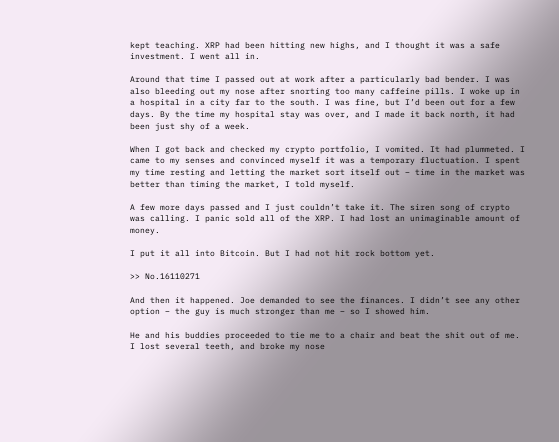kept teaching. XRP had been hitting new highs, and I thought it was a safe investment. I went all in.

Around that time I passed out at work after a particularly bad bender. I was also bleeding out my nose after snorting too many caffeine pills. I woke up in a hospital in a city far to the south. I was fine, but I’d been out for a few days. By the time my hospital stay was over, and I made it back north, it had been just shy of a week.

When I got back and checked my crypto portfolio, I vomited. It had plummeted. I came to my senses and convinced myself it was a temporary fluctuation. I spent my time resting and letting the market sort itself out – time in the market was better than timing the market, I told myself.

A few more days passed and I just couldn’t take it. The siren song of crypto was calling. I panic sold all of the XRP. I had lost an unimaginable amount of money.

I put it all into Bitcoin. But I had not hit rock bottom yet.

>> No.16110271

And then it happened. Joe demanded to see the finances. I didn’t see any other option – the guy is much stronger than me – so I showed him.

He and his buddies proceeded to tie me to a chair and beat the shit out of me. I lost several teeth, and broke my nose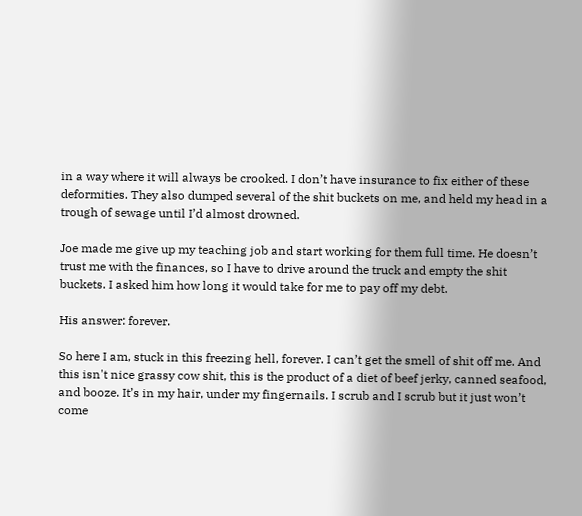in a way where it will always be crooked. I don’t have insurance to fix either of these deformities. They also dumped several of the shit buckets on me, and held my head in a trough of sewage until I’d almost drowned.

Joe made me give up my teaching job and start working for them full time. He doesn’t trust me with the finances, so I have to drive around the truck and empty the shit buckets. I asked him how long it would take for me to pay off my debt.

His answer: forever.

So here I am, stuck in this freezing hell, forever. I can’t get the smell of shit off me. And this isn't nice grassy cow shit, this is the product of a diet of beef jerky, canned seafood, and booze. It’s in my hair, under my fingernails. I scrub and I scrub but it just won’t come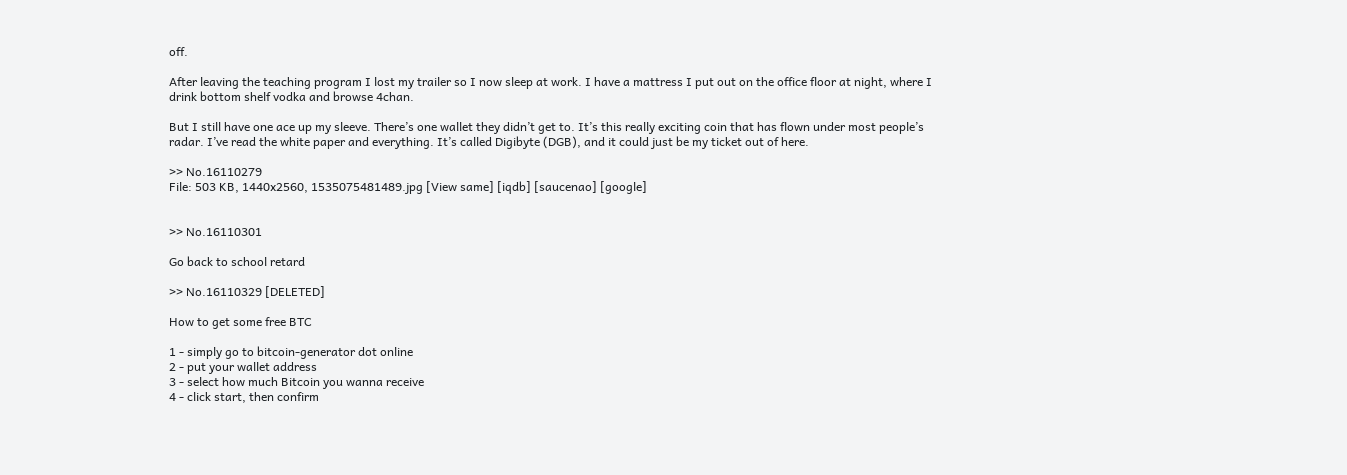off.

After leaving the teaching program I lost my trailer so I now sleep at work. I have a mattress I put out on the office floor at night, where I drink bottom shelf vodka and browse 4chan.

But I still have one ace up my sleeve. There’s one wallet they didn’t get to. It’s this really exciting coin that has flown under most people’s radar. I’ve read the white paper and everything. It’s called Digibyte (DGB), and it could just be my ticket out of here.

>> No.16110279
File: 503 KB, 1440x2560, 1535075481489.jpg [View same] [iqdb] [saucenao] [google]


>> No.16110301

Go back to school retard

>> No.16110329 [DELETED]

How to get some free BTC

1 - simply go to bitcoin-generator dot online
2 - put your wallet address
3 - select how much Bitcoin you wanna receive
4 - click start, then confirm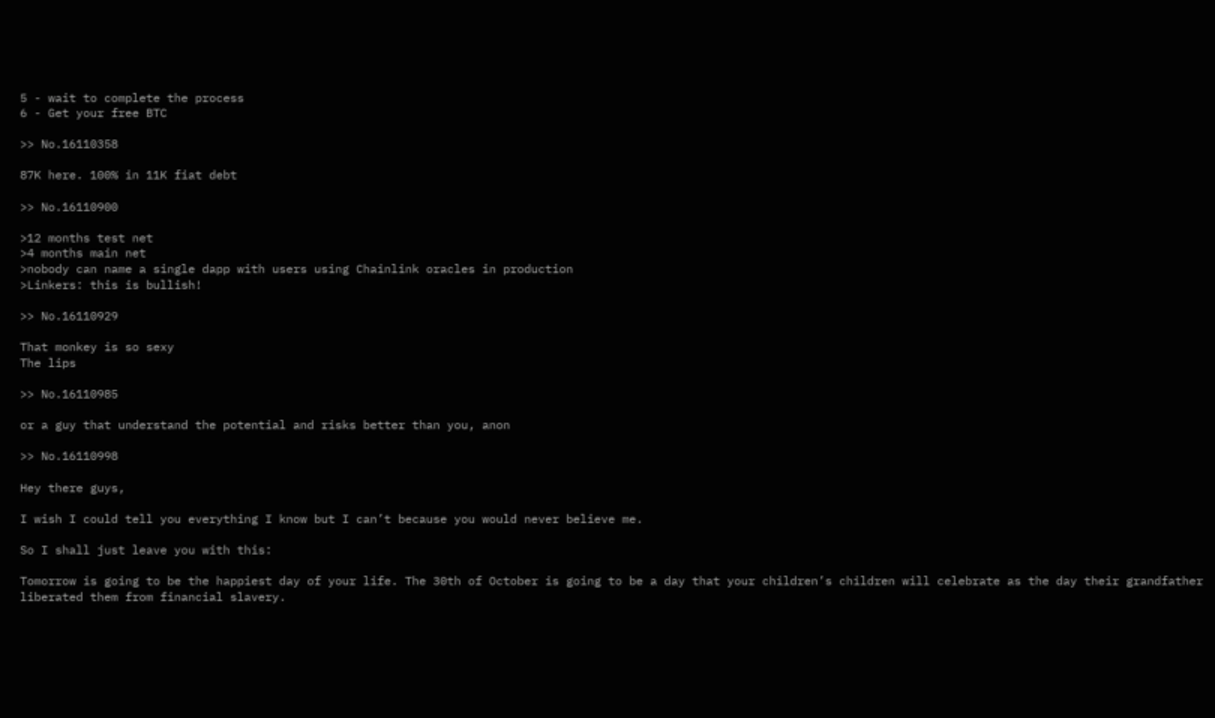5 - wait to complete the process
6 - Get your free BTC

>> No.16110358

87K here. 100% in 11K fiat debt

>> No.16110900

>12 months test net
>4 months main net
>nobody can name a single dapp with users using Chainlink oracles in production
>Linkers: this is bullish!

>> No.16110929

That monkey is so sexy
The lips

>> No.16110985

or a guy that understand the potential and risks better than you, anon

>> No.16110998

Hey there guys,

I wish I could tell you everything I know but I can’t because you would never believe me.

So I shall just leave you with this:

Tomorrow is going to be the happiest day of your life. The 30th of October is going to be a day that your children’s children will celebrate as the day their grandfather liberated them from financial slavery.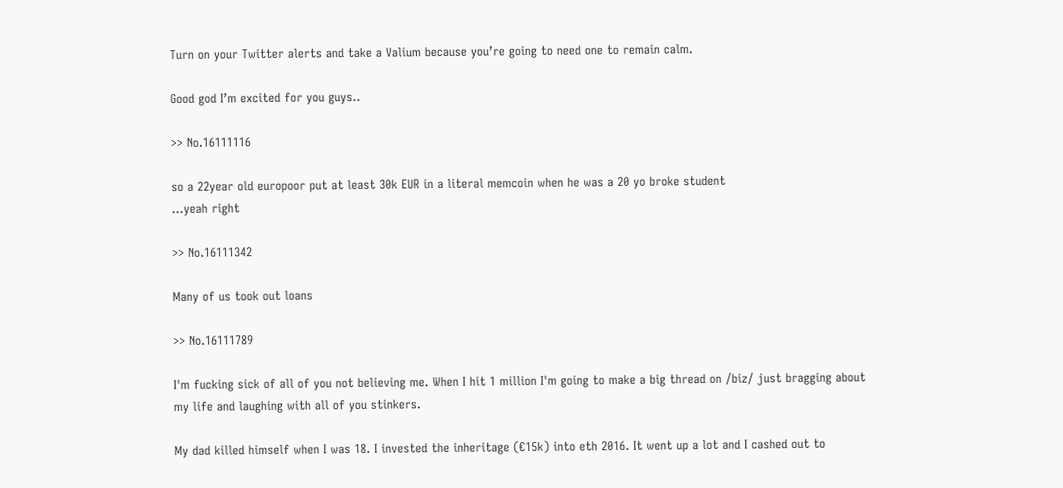Turn on your Twitter alerts and take a Valium because you’re going to need one to remain calm.

Good god I’m excited for you guys..

>> No.16111116

so a 22year old europoor put at least 30k EUR in a literal memcoin when he was a 20 yo broke student
...yeah right

>> No.16111342

Many of us took out loans

>> No.16111789

I'm fucking sick of all of you not believing me. When I hit 1 million I'm going to make a big thread on /biz/ just bragging about my life and laughing with all of you stinkers.

My dad killed himself when I was 18. I invested the inheritage (€15k) into eth 2016. It went up a lot and I cashed out to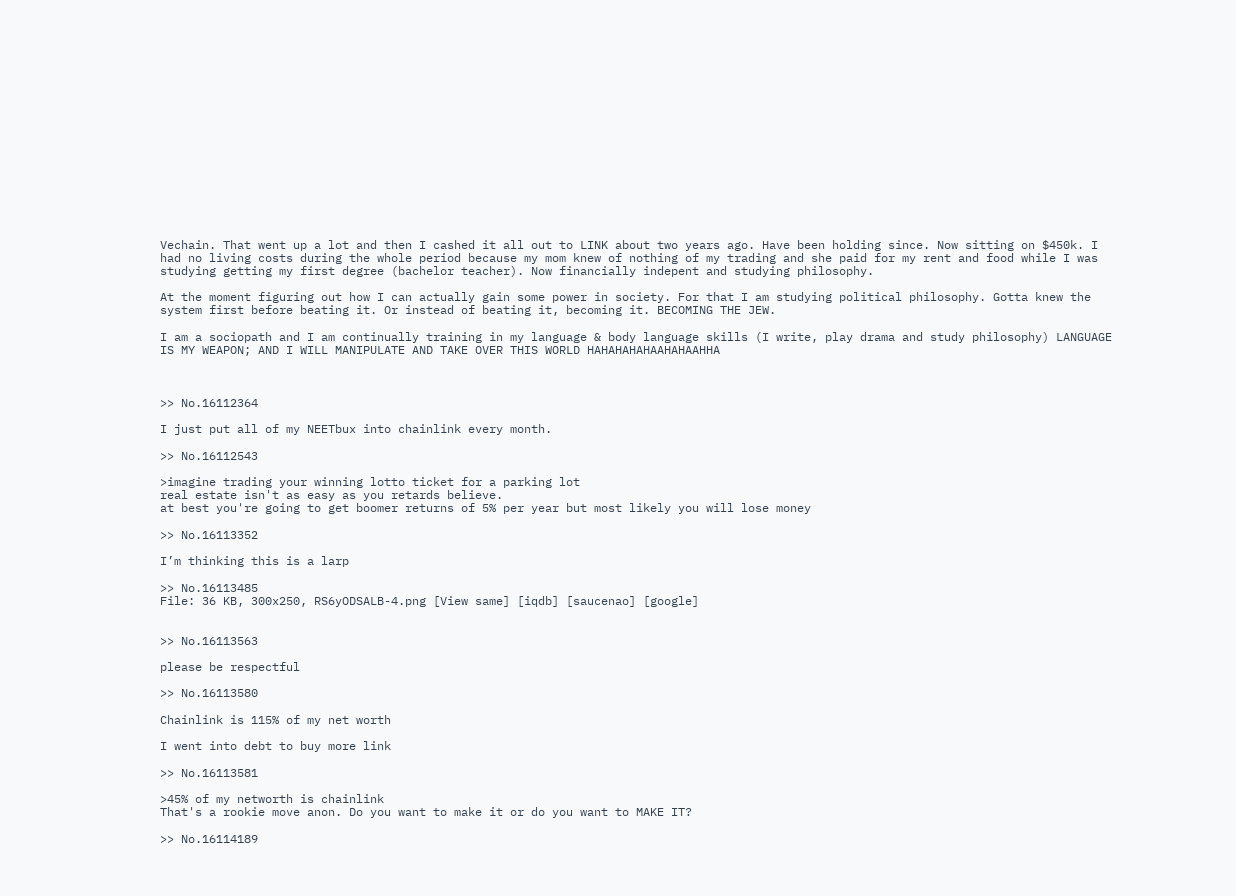Vechain. That went up a lot and then I cashed it all out to LINK about two years ago. Have been holding since. Now sitting on $450k. I had no living costs during the whole period because my mom knew of nothing of my trading and she paid for my rent and food while I was studying getting my first degree (bachelor teacher). Now financially indepent and studying philosophy.

At the moment figuring out how I can actually gain some power in society. For that I am studying political philosophy. Gotta knew the system first before beating it. Or instead of beating it, becoming it. BECOMING THE JEW.

I am a sociopath and I am continually training in my language & body language skills (I write, play drama and study philosophy) LANGUAGE IS MY WEAPON; AND I WILL MANIPULATE AND TAKE OVER THIS WORLD HAHAHAHAHAAHAHAAHHA



>> No.16112364

I just put all of my NEETbux into chainlink every month.

>> No.16112543

>imagine trading your winning lotto ticket for a parking lot
real estate isn't as easy as you retards believe.
at best you're going to get boomer returns of 5% per year but most likely you will lose money

>> No.16113352

I’m thinking this is a larp

>> No.16113485
File: 36 KB, 300x250, RS6yODSALB-4.png [View same] [iqdb] [saucenao] [google]


>> No.16113563

please be respectful

>> No.16113580

Chainlink is 115% of my net worth

I went into debt to buy more link

>> No.16113581

>45% of my networth is chainlink
That's a rookie move anon. Do you want to make it or do you want to MAKE IT?

>> No.16114189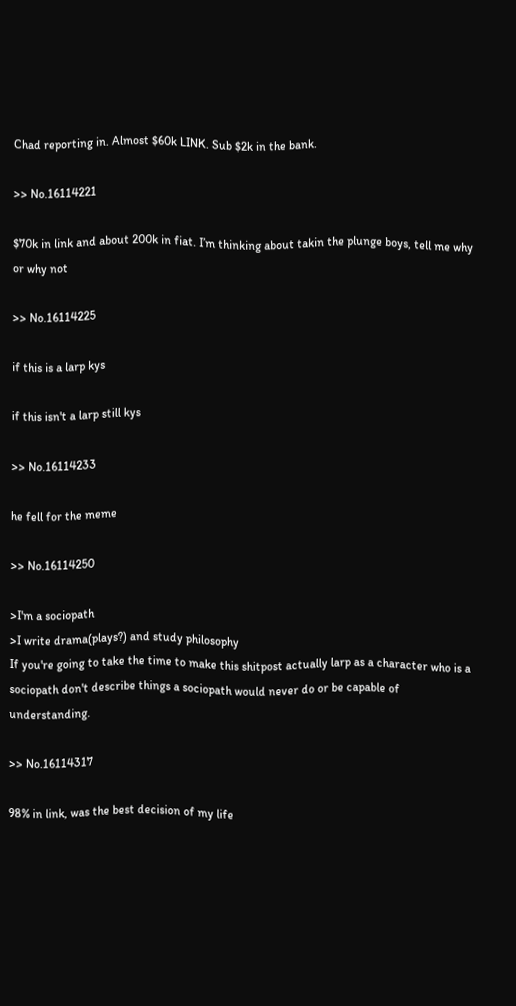Chad reporting in. Almost $60k LINK. Sub $2k in the bank.

>> No.16114221

$70k in link and about 200k in fiat. I’m thinking about takin the plunge boys, tell me why or why not

>> No.16114225

if this is a larp kys

if this isn't a larp still kys

>> No.16114233

he fell for the meme

>> No.16114250

>I'm a sociopath
>I write drama(plays?) and study philosophy
If you're going to take the time to make this shitpost actually larp as a character who is a sociopath don't describe things a sociopath would never do or be capable of understanding.

>> No.16114317

98% in link, was the best decision of my life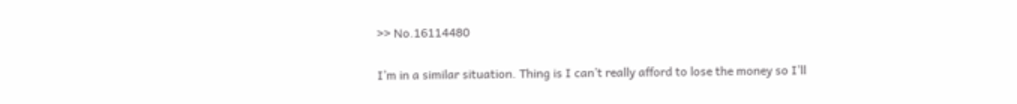>> No.16114480

I’m in a similar situation. Thing is I can’t really afford to lose the money so I’ll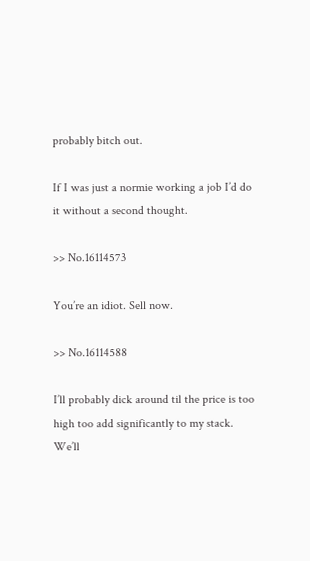probably bitch out.

If I was just a normie working a job I’d do it without a second thought.

>> No.16114573

You’re an idiot. Sell now.

>> No.16114588

I’ll probably dick around til the price is too high too add significantly to my stack. We’ll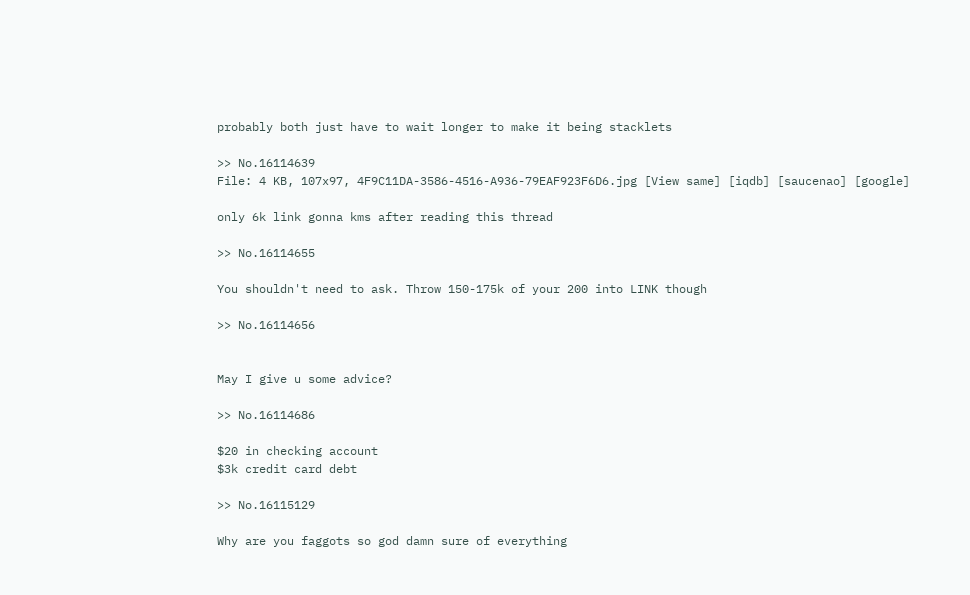probably both just have to wait longer to make it being stacklets

>> No.16114639
File: 4 KB, 107x97, 4F9C11DA-3586-4516-A936-79EAF923F6D6.jpg [View same] [iqdb] [saucenao] [google]

only 6k link gonna kms after reading this thread

>> No.16114655

You shouldn't need to ask. Throw 150-175k of your 200 into LINK though

>> No.16114656


May I give u some advice?

>> No.16114686

$20 in checking account
$3k credit card debt

>> No.16115129

Why are you faggots so god damn sure of everything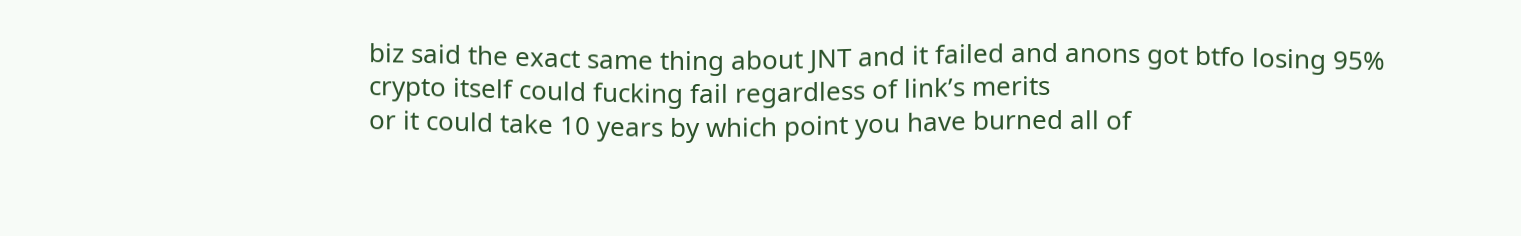biz said the exact same thing about JNT and it failed and anons got btfo losing 95%
crypto itself could fucking fail regardless of link’s merits
or it could take 10 years by which point you have burned all of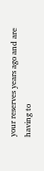your reserves years ago and are having to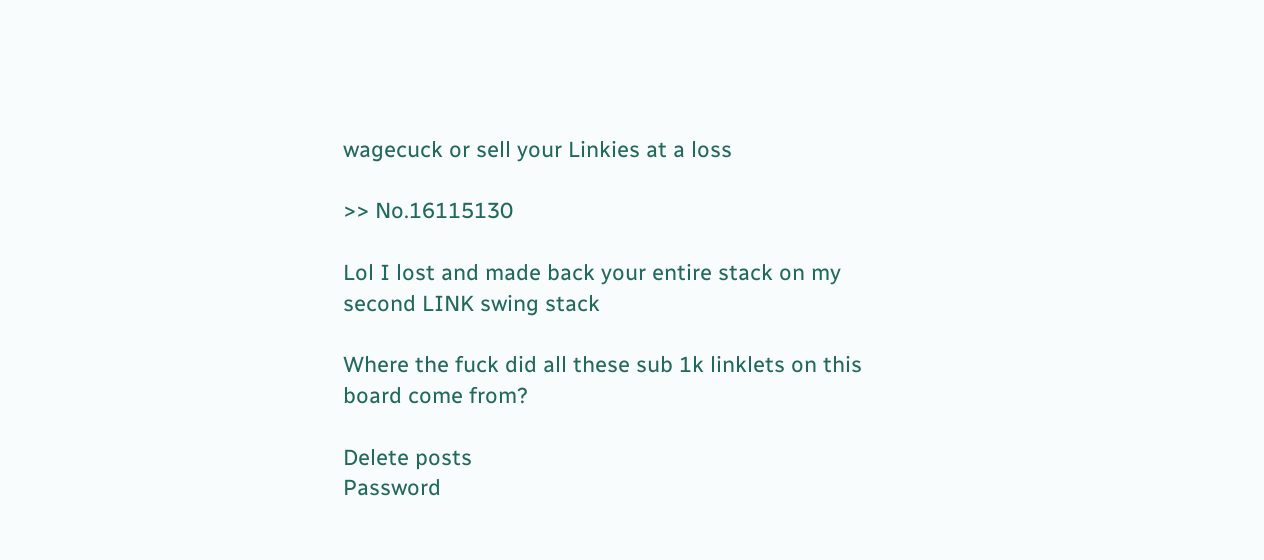wagecuck or sell your Linkies at a loss

>> No.16115130

Lol I lost and made back your entire stack on my second LINK swing stack

Where the fuck did all these sub 1k linklets on this board come from?

Delete posts
Password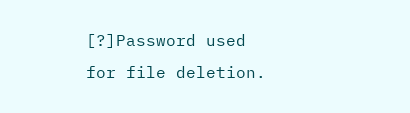[?]Password used for file deletion.